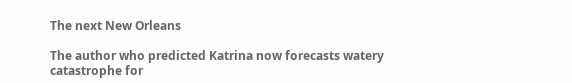The next New Orleans

The author who predicted Katrina now forecasts watery catastrophe for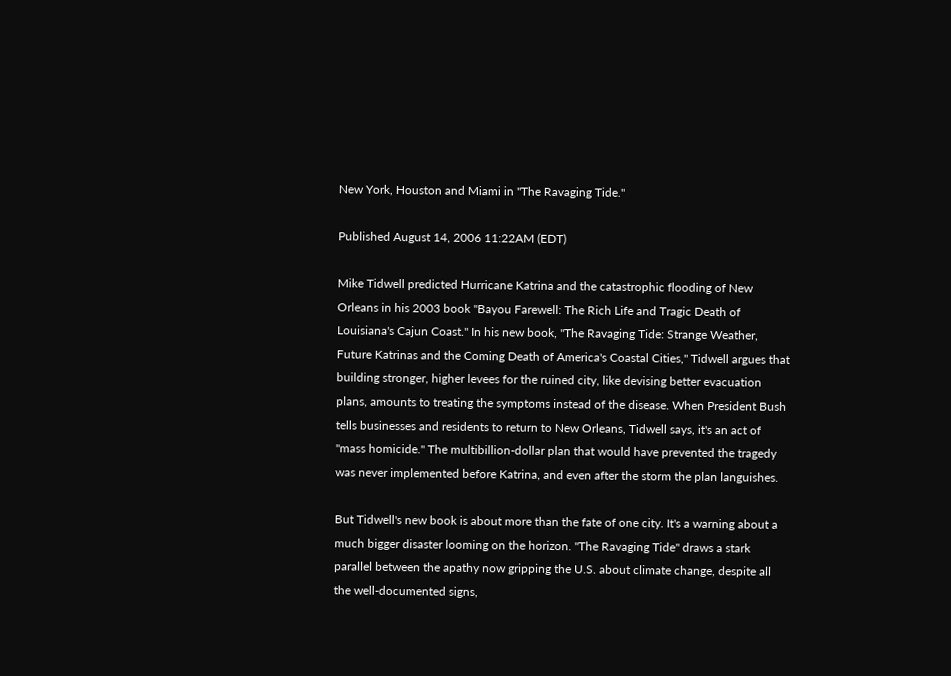New York, Houston and Miami in "The Ravaging Tide."

Published August 14, 2006 11:22AM (EDT)

Mike Tidwell predicted Hurricane Katrina and the catastrophic flooding of New Orleans in his 2003 book "Bayou Farewell: The Rich Life and Tragic Death of Louisiana's Cajun Coast." In his new book, "The Ravaging Tide: Strange Weather, Future Katrinas and the Coming Death of America's Coastal Cities," Tidwell argues that building stronger, higher levees for the ruined city, like devising better evacuation plans, amounts to treating the symptoms instead of the disease. When President Bush tells businesses and residents to return to New Orleans, Tidwell says, it's an act of "mass homicide." The multibillion-dollar plan that would have prevented the tragedy was never implemented before Katrina, and even after the storm the plan languishes.

But Tidwell's new book is about more than the fate of one city. It's a warning about a much bigger disaster looming on the horizon. "The Ravaging Tide" draws a stark parallel between the apathy now gripping the U.S. about climate change, despite all the well-documented signs,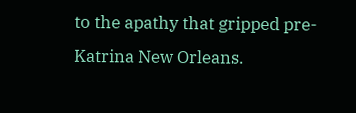to the apathy that gripped pre-Katrina New Orleans.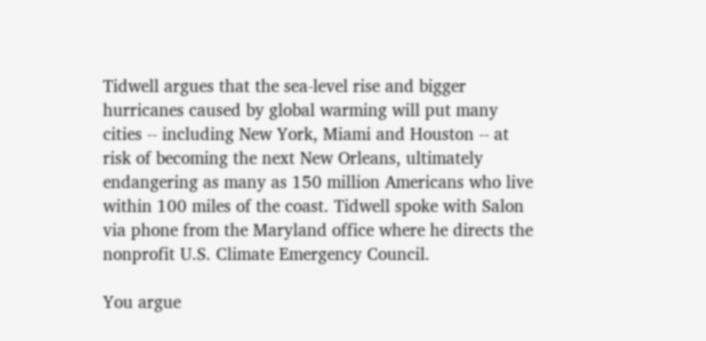Tidwell argues that the sea-level rise and bigger hurricanes caused by global warming will put many cities -- including New York, Miami and Houston -- at risk of becoming the next New Orleans, ultimately endangering as many as 150 million Americans who live within 100 miles of the coast. Tidwell spoke with Salon via phone from the Maryland office where he directs the nonprofit U.S. Climate Emergency Council.

You argue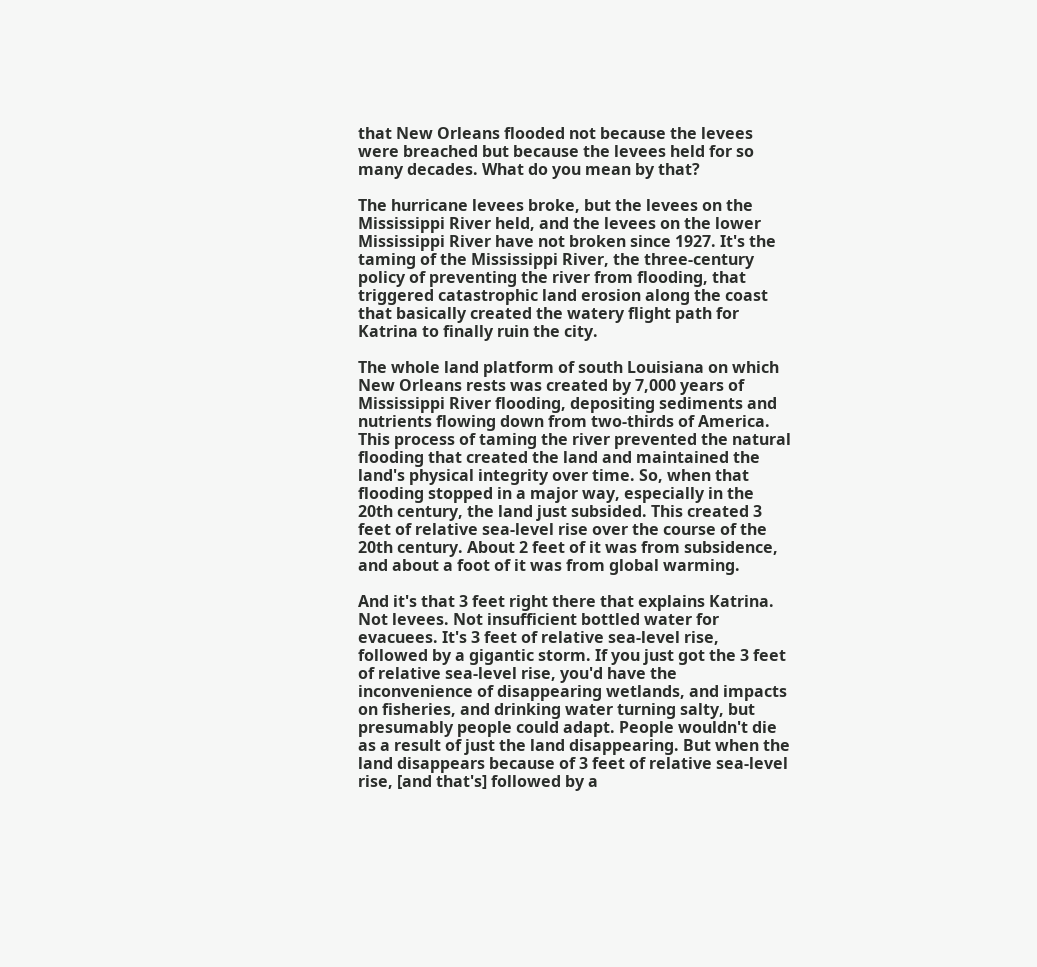that New Orleans flooded not because the levees were breached but because the levees held for so many decades. What do you mean by that?

The hurricane levees broke, but the levees on the Mississippi River held, and the levees on the lower Mississippi River have not broken since 1927. It's the taming of the Mississippi River, the three-century policy of preventing the river from flooding, that triggered catastrophic land erosion along the coast that basically created the watery flight path for Katrina to finally ruin the city.

The whole land platform of south Louisiana on which New Orleans rests was created by 7,000 years of Mississippi River flooding, depositing sediments and nutrients flowing down from two-thirds of America. This process of taming the river prevented the natural flooding that created the land and maintained the land's physical integrity over time. So, when that flooding stopped in a major way, especially in the 20th century, the land just subsided. This created 3 feet of relative sea-level rise over the course of the 20th century. About 2 feet of it was from subsidence, and about a foot of it was from global warming.

And it's that 3 feet right there that explains Katrina. Not levees. Not insufficient bottled water for evacuees. It's 3 feet of relative sea-level rise, followed by a gigantic storm. If you just got the 3 feet of relative sea-level rise, you'd have the inconvenience of disappearing wetlands, and impacts on fisheries, and drinking water turning salty, but presumably people could adapt. People wouldn't die as a result of just the land disappearing. But when the land disappears because of 3 feet of relative sea-level rise, [and that's] followed by a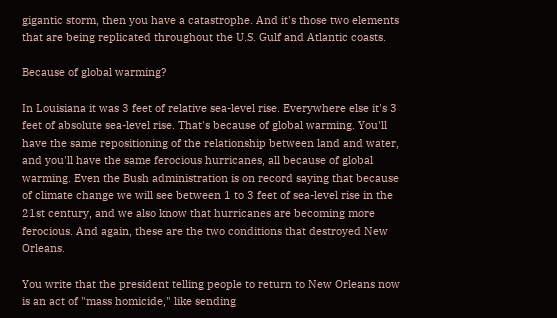gigantic storm, then you have a catastrophe. And it's those two elements that are being replicated throughout the U.S. Gulf and Atlantic coasts.

Because of global warming?

In Louisiana it was 3 feet of relative sea-level rise. Everywhere else it's 3 feet of absolute sea-level rise. That's because of global warming. You'll have the same repositioning of the relationship between land and water, and you'll have the same ferocious hurricanes, all because of global warming. Even the Bush administration is on record saying that because of climate change we will see between 1 to 3 feet of sea-level rise in the 21st century, and we also know that hurricanes are becoming more ferocious. And again, these are the two conditions that destroyed New Orleans.

You write that the president telling people to return to New Orleans now is an act of "mass homicide," like sending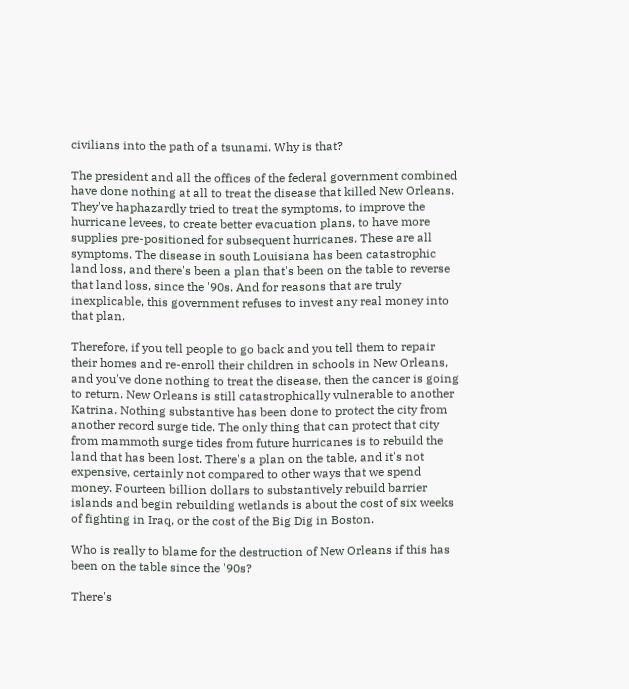civilians into the path of a tsunami. Why is that?

The president and all the offices of the federal government combined have done nothing at all to treat the disease that killed New Orleans. They've haphazardly tried to treat the symptoms, to improve the hurricane levees, to create better evacuation plans, to have more supplies pre-positioned for subsequent hurricanes. These are all symptoms. The disease in south Louisiana has been catastrophic land loss, and there's been a plan that's been on the table to reverse that land loss, since the '90s. And for reasons that are truly inexplicable, this government refuses to invest any real money into that plan.

Therefore, if you tell people to go back and you tell them to repair their homes and re-enroll their children in schools in New Orleans, and you've done nothing to treat the disease, then the cancer is going to return. New Orleans is still catastrophically vulnerable to another Katrina. Nothing substantive has been done to protect the city from another record surge tide. The only thing that can protect that city from mammoth surge tides from future hurricanes is to rebuild the land that has been lost. There's a plan on the table, and it's not expensive, certainly not compared to other ways that we spend money. Fourteen billion dollars to substantively rebuild barrier islands and begin rebuilding wetlands is about the cost of six weeks of fighting in Iraq, or the cost of the Big Dig in Boston.

Who is really to blame for the destruction of New Orleans if this has been on the table since the '90s?

There's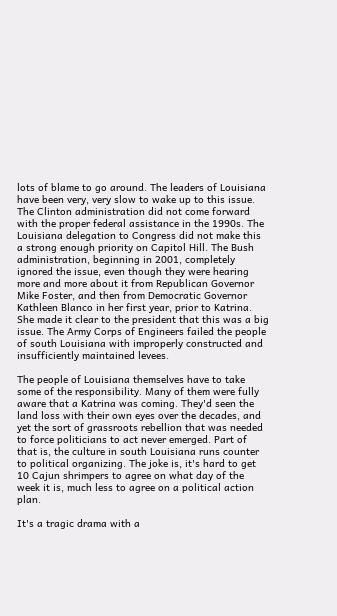lots of blame to go around. The leaders of Louisiana have been very, very slow to wake up to this issue. The Clinton administration did not come forward with the proper federal assistance in the 1990s. The Louisiana delegation to Congress did not make this a strong enough priority on Capitol Hill. The Bush administration, beginning in 2001, completely ignored the issue, even though they were hearing more and more about it from Republican Governor Mike Foster, and then from Democratic Governor Kathleen Blanco in her first year, prior to Katrina. She made it clear to the president that this was a big issue. The Army Corps of Engineers failed the people of south Louisiana with improperly constructed and insufficiently maintained levees.

The people of Louisiana themselves have to take some of the responsibility. Many of them were fully aware that a Katrina was coming. They'd seen the land loss with their own eyes over the decades, and yet the sort of grassroots rebellion that was needed to force politicians to act never emerged. Part of that is, the culture in south Louisiana runs counter to political organizing. The joke is, it's hard to get 10 Cajun shrimpers to agree on what day of the week it is, much less to agree on a political action plan.

It's a tragic drama with a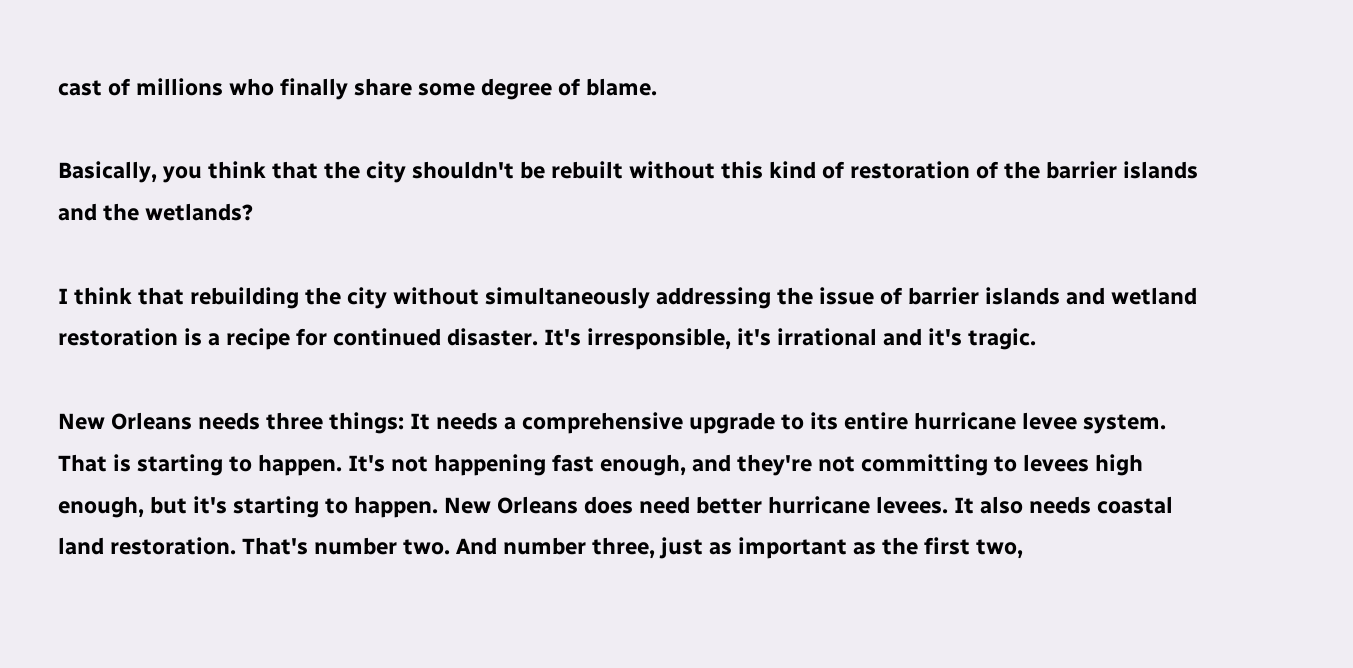cast of millions who finally share some degree of blame.

Basically, you think that the city shouldn't be rebuilt without this kind of restoration of the barrier islands and the wetlands?

I think that rebuilding the city without simultaneously addressing the issue of barrier islands and wetland restoration is a recipe for continued disaster. It's irresponsible, it's irrational and it's tragic.

New Orleans needs three things: It needs a comprehensive upgrade to its entire hurricane levee system. That is starting to happen. It's not happening fast enough, and they're not committing to levees high enough, but it's starting to happen. New Orleans does need better hurricane levees. It also needs coastal land restoration. That's number two. And number three, just as important as the first two,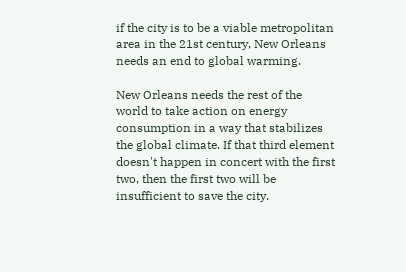if the city is to be a viable metropolitan area in the 21st century, New Orleans needs an end to global warming.

New Orleans needs the rest of the world to take action on energy consumption in a way that stabilizes the global climate. If that third element doesn't happen in concert with the first two, then the first two will be insufficient to save the city.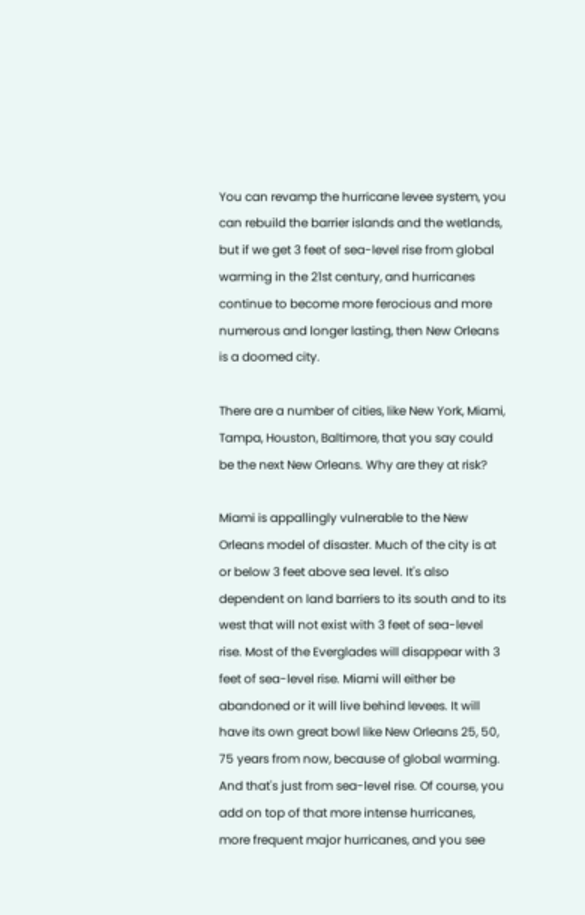You can revamp the hurricane levee system, you can rebuild the barrier islands and the wetlands, but if we get 3 feet of sea-level rise from global warming in the 21st century, and hurricanes continue to become more ferocious and more numerous and longer lasting, then New Orleans is a doomed city.

There are a number of cities, like New York, Miami, Tampa, Houston, Baltimore, that you say could be the next New Orleans. Why are they at risk?

Miami is appallingly vulnerable to the New Orleans model of disaster. Much of the city is at or below 3 feet above sea level. It's also dependent on land barriers to its south and to its west that will not exist with 3 feet of sea-level rise. Most of the Everglades will disappear with 3 feet of sea-level rise. Miami will either be abandoned or it will live behind levees. It will have its own great bowl like New Orleans 25, 50, 75 years from now, because of global warming. And that's just from sea-level rise. Of course, you add on top of that more intense hurricanes, more frequent major hurricanes, and you see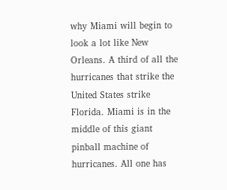why Miami will begin to look a lot like New Orleans. A third of all the hurricanes that strike the United States strike Florida. Miami is in the middle of this giant pinball machine of hurricanes. All one has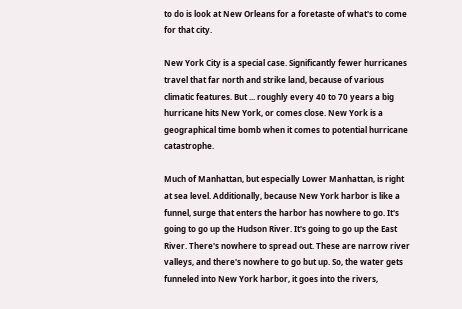to do is look at New Orleans for a foretaste of what's to come for that city.

New York City is a special case. Significantly fewer hurricanes travel that far north and strike land, because of various climatic features. But ... roughly every 40 to 70 years a big hurricane hits New York, or comes close. New York is a geographical time bomb when it comes to potential hurricane catastrophe.

Much of Manhattan, but especially Lower Manhattan, is right at sea level. Additionally, because New York harbor is like a funnel, surge that enters the harbor has nowhere to go. It's going to go up the Hudson River. It's going to go up the East River. There's nowhere to spread out. These are narrow river valleys, and there's nowhere to go but up. So, the water gets funneled into New York harbor, it goes into the rivers,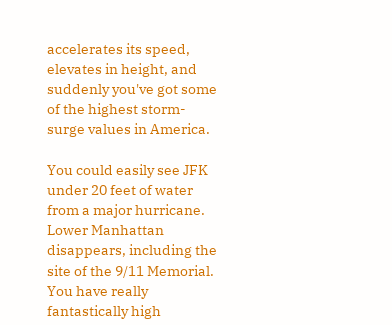accelerates its speed, elevates in height, and suddenly you've got some of the highest storm-surge values in America.

You could easily see JFK under 20 feet of water from a major hurricane. Lower Manhattan disappears, including the site of the 9/11 Memorial. You have really fantastically high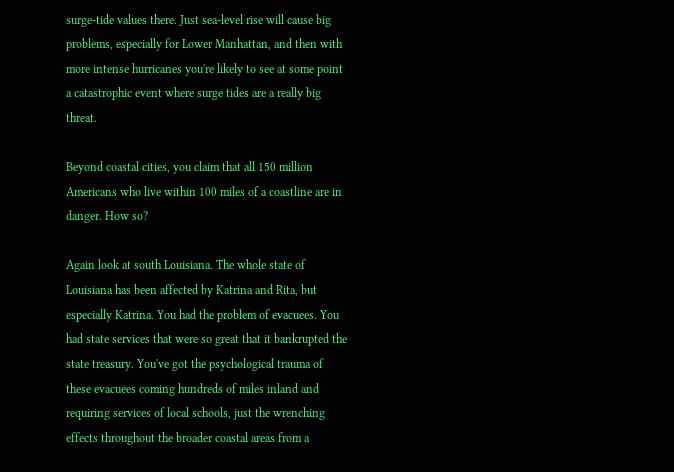surge-tide values there. Just sea-level rise will cause big problems, especially for Lower Manhattan, and then with more intense hurricanes you're likely to see at some point a catastrophic event where surge tides are a really big threat.

Beyond coastal cities, you claim that all 150 million Americans who live within 100 miles of a coastline are in danger. How so?

Again look at south Louisiana. The whole state of Louisiana has been affected by Katrina and Rita, but especially Katrina. You had the problem of evacuees. You had state services that were so great that it bankrupted the state treasury. You've got the psychological trauma of these evacuees coming hundreds of miles inland and requiring services of local schools, just the wrenching effects throughout the broader coastal areas from a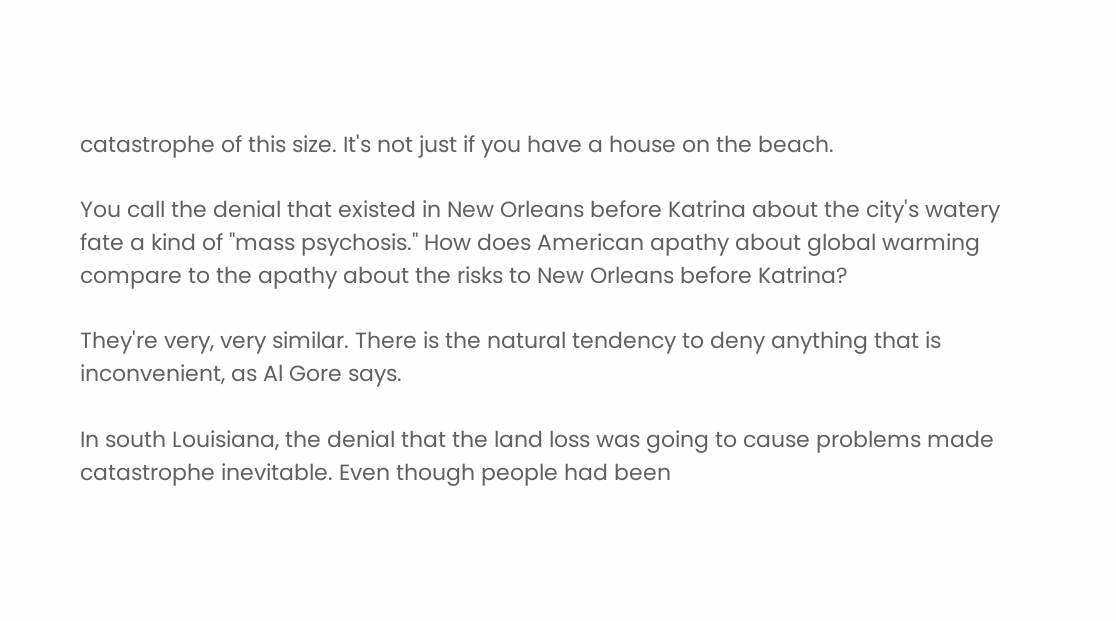catastrophe of this size. It's not just if you have a house on the beach.

You call the denial that existed in New Orleans before Katrina about the city's watery fate a kind of "mass psychosis." How does American apathy about global warming compare to the apathy about the risks to New Orleans before Katrina?

They're very, very similar. There is the natural tendency to deny anything that is inconvenient, as Al Gore says.

In south Louisiana, the denial that the land loss was going to cause problems made catastrophe inevitable. Even though people had been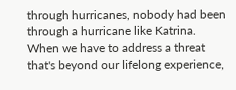through hurricanes, nobody had been through a hurricane like Katrina. When we have to address a threat that's beyond our lifelong experience,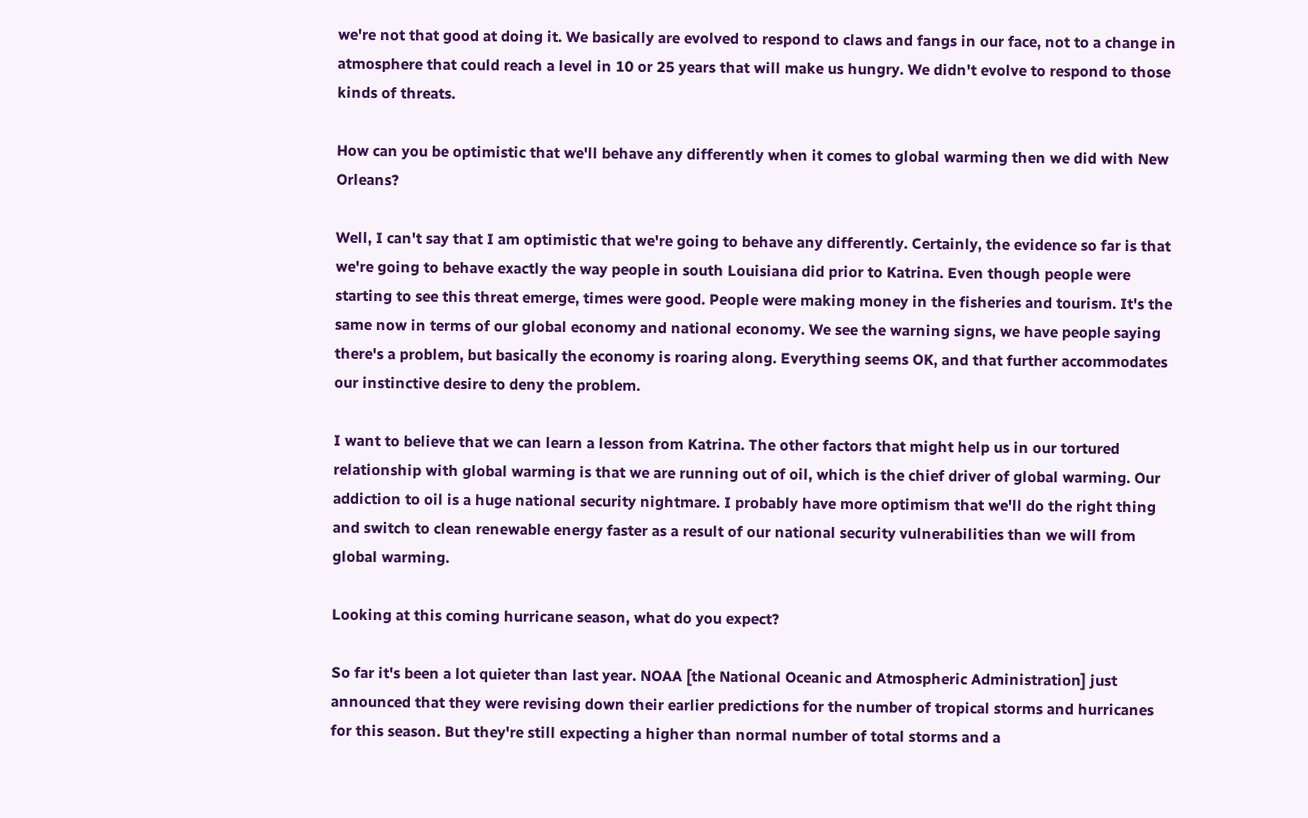we're not that good at doing it. We basically are evolved to respond to claws and fangs in our face, not to a change in atmosphere that could reach a level in 10 or 25 years that will make us hungry. We didn't evolve to respond to those kinds of threats.

How can you be optimistic that we'll behave any differently when it comes to global warming then we did with New Orleans?

Well, I can't say that I am optimistic that we're going to behave any differently. Certainly, the evidence so far is that we're going to behave exactly the way people in south Louisiana did prior to Katrina. Even though people were starting to see this threat emerge, times were good. People were making money in the fisheries and tourism. It's the same now in terms of our global economy and national economy. We see the warning signs, we have people saying there's a problem, but basically the economy is roaring along. Everything seems OK, and that further accommodates our instinctive desire to deny the problem.

I want to believe that we can learn a lesson from Katrina. The other factors that might help us in our tortured relationship with global warming is that we are running out of oil, which is the chief driver of global warming. Our addiction to oil is a huge national security nightmare. I probably have more optimism that we'll do the right thing and switch to clean renewable energy faster as a result of our national security vulnerabilities than we will from global warming.

Looking at this coming hurricane season, what do you expect?

So far it's been a lot quieter than last year. NOAA [the National Oceanic and Atmospheric Administration] just announced that they were revising down their earlier predictions for the number of tropical storms and hurricanes for this season. But they're still expecting a higher than normal number of total storms and a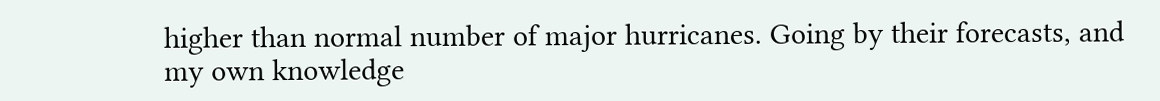higher than normal number of major hurricanes. Going by their forecasts, and my own knowledge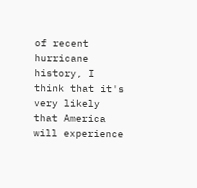of recent hurricane history, I think that it's very likely that America will experience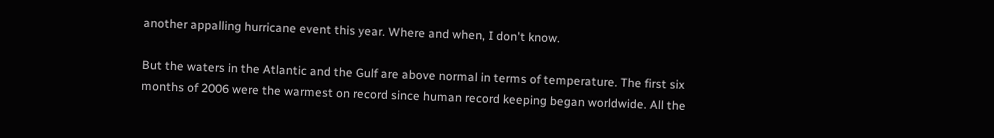another appalling hurricane event this year. Where and when, I don't know.

But the waters in the Atlantic and the Gulf are above normal in terms of temperature. The first six months of 2006 were the warmest on record since human record keeping began worldwide. All the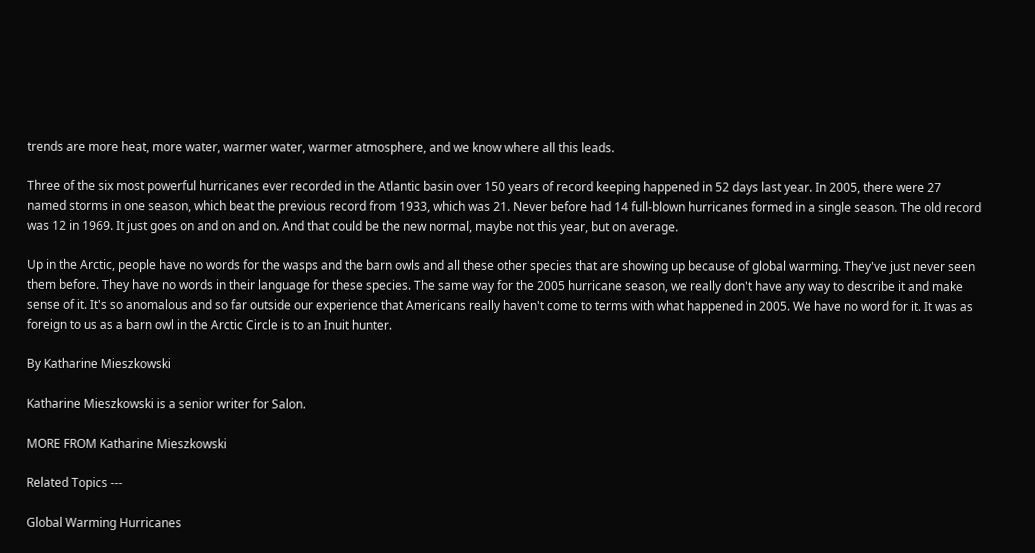trends are more heat, more water, warmer water, warmer atmosphere, and we know where all this leads.

Three of the six most powerful hurricanes ever recorded in the Atlantic basin over 150 years of record keeping happened in 52 days last year. In 2005, there were 27 named storms in one season, which beat the previous record from 1933, which was 21. Never before had 14 full-blown hurricanes formed in a single season. The old record was 12 in 1969. It just goes on and on and on. And that could be the new normal, maybe not this year, but on average.

Up in the Arctic, people have no words for the wasps and the barn owls and all these other species that are showing up because of global warming. They've just never seen them before. They have no words in their language for these species. The same way for the 2005 hurricane season, we really don't have any way to describe it and make sense of it. It's so anomalous and so far outside our experience that Americans really haven't come to terms with what happened in 2005. We have no word for it. It was as foreign to us as a barn owl in the Arctic Circle is to an Inuit hunter.

By Katharine Mieszkowski

Katharine Mieszkowski is a senior writer for Salon.

MORE FROM Katharine Mieszkowski

Related Topics ---

Global Warming Hurricanes